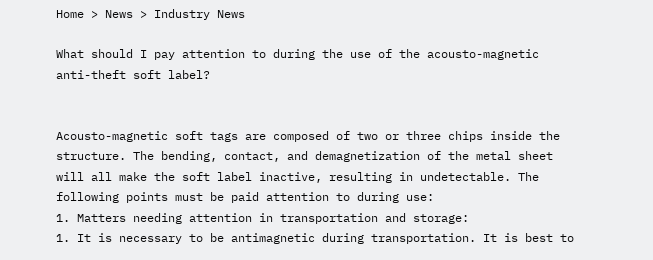Home > News > Industry News

What should I pay attention to during the use of the acousto-magnetic anti-theft soft label?


Acousto-magnetic soft tags are composed of two or three chips inside the structure. The bending, contact, and demagnetization of the metal sheet will all make the soft label inactive, resulting in undetectable. The following points must be paid attention to during use:
1. Matters needing attention in transportation and storage:
1. It is necessary to be antimagnetic during transportation. It is best to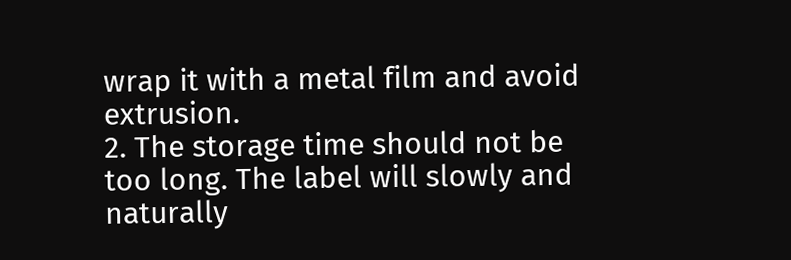wrap it with a metal film and avoid extrusion.
2. The storage time should not be too long. The label will slowly and naturally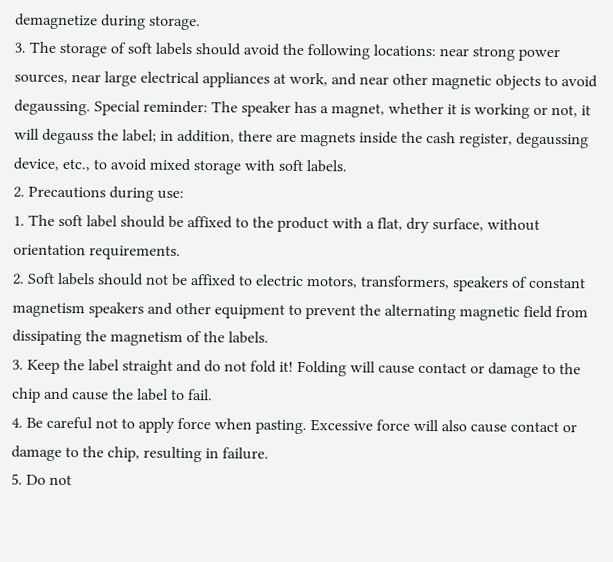demagnetize during storage.
3. The storage of soft labels should avoid the following locations: near strong power sources, near large electrical appliances at work, and near other magnetic objects to avoid degaussing. Special reminder: The speaker has a magnet, whether it is working or not, it will degauss the label; in addition, there are magnets inside the cash register, degaussing device, etc., to avoid mixed storage with soft labels.
2. Precautions during use:
1. The soft label should be affixed to the product with a flat, dry surface, without orientation requirements.
2. Soft labels should not be affixed to electric motors, transformers, speakers of constant magnetism speakers and other equipment to prevent the alternating magnetic field from dissipating the magnetism of the labels.
3. Keep the label straight and do not fold it! Folding will cause contact or damage to the chip and cause the label to fail.
4. Be careful not to apply force when pasting. Excessive force will also cause contact or damage to the chip, resulting in failure.
5. Do not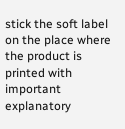stick the soft label on the place where the product is printed with important explanatory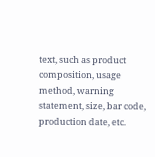text, such as product composition, usage method, warning statement, size, bar code, production date, etc.